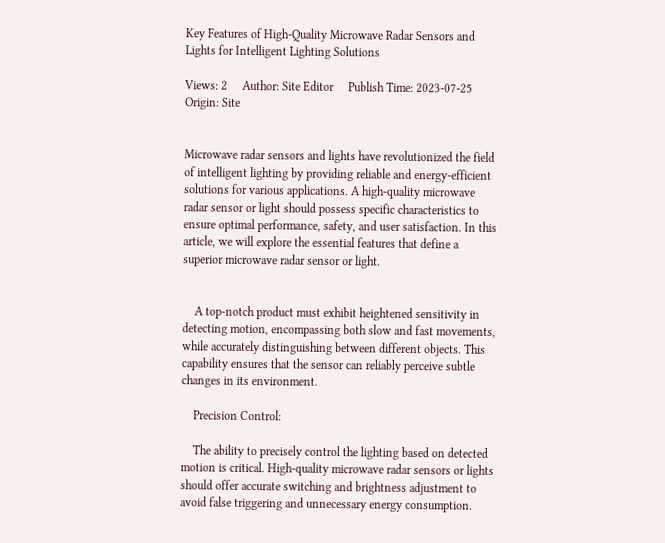Key Features of High-Quality Microwave Radar Sensors and Lights for Intelligent Lighting Solutions

Views: 2     Author: Site Editor     Publish Time: 2023-07-25      Origin: Site


Microwave radar sensors and lights have revolutionized the field of intelligent lighting by providing reliable and energy-efficient solutions for various applications. A high-quality microwave radar sensor or light should possess specific characteristics to ensure optimal performance, safety, and user satisfaction. In this article, we will explore the essential features that define a superior microwave radar sensor or light.


    A top-notch product must exhibit heightened sensitivity in detecting motion, encompassing both slow and fast movements, while accurately distinguishing between different objects. This capability ensures that the sensor can reliably perceive subtle changes in its environment.

    Precision Control:

    The ability to precisely control the lighting based on detected motion is critical. High-quality microwave radar sensors or lights should offer accurate switching and brightness adjustment to avoid false triggering and unnecessary energy consumption.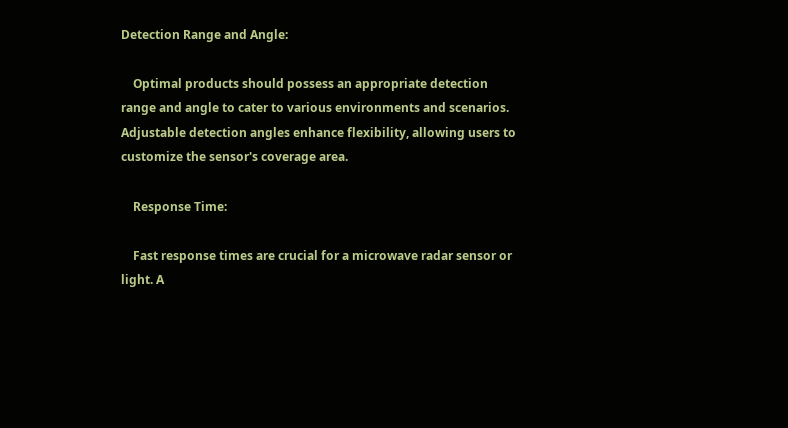Detection Range and Angle:

    Optimal products should possess an appropriate detection range and angle to cater to various environments and scenarios. Adjustable detection angles enhance flexibility, allowing users to customize the sensor's coverage area.

    Response Time:

    Fast response times are crucial for a microwave radar sensor or light. A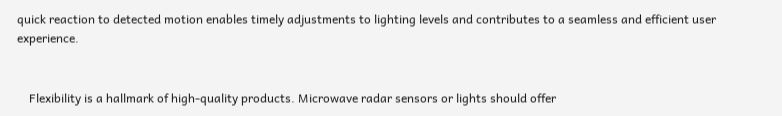quick reaction to detected motion enables timely adjustments to lighting levels and contributes to a seamless and efficient user experience.


    Flexibility is a hallmark of high-quality products. Microwave radar sensors or lights should offer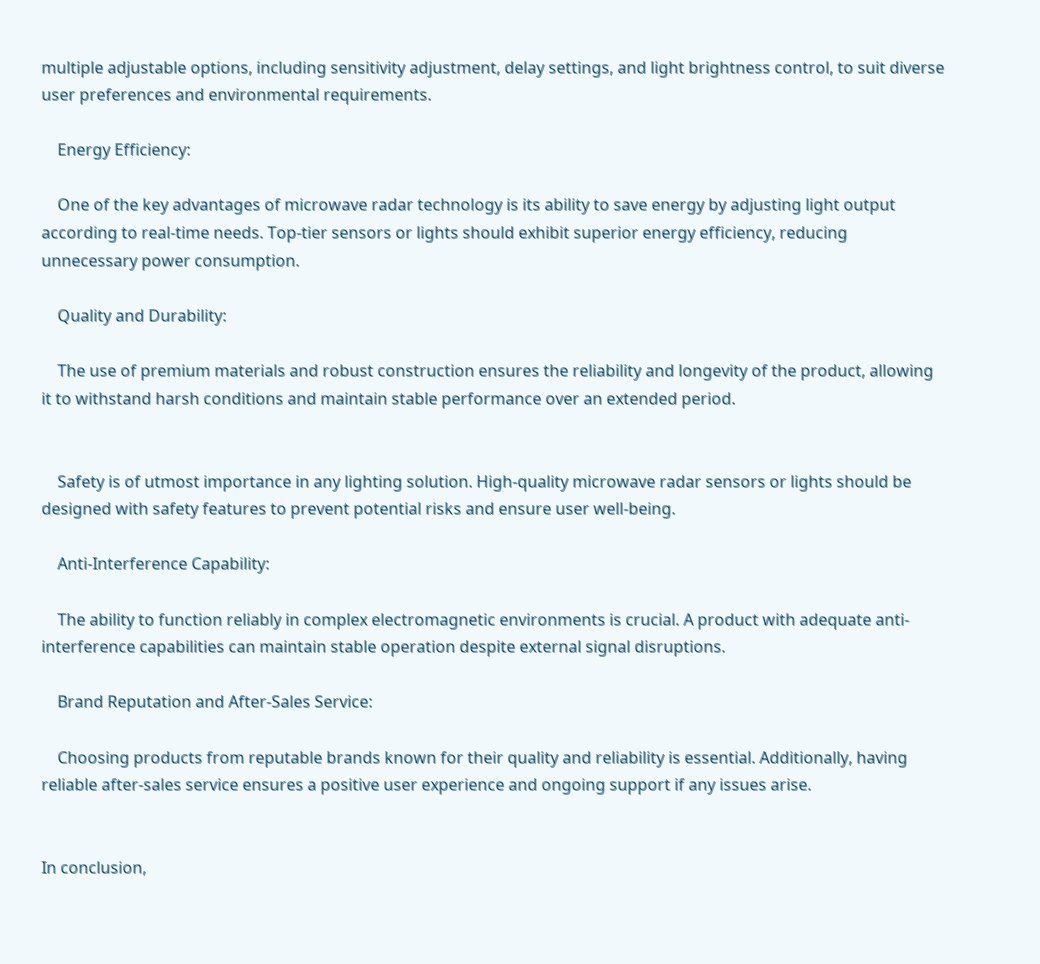multiple adjustable options, including sensitivity adjustment, delay settings, and light brightness control, to suit diverse user preferences and environmental requirements.

    Energy Efficiency:

    One of the key advantages of microwave radar technology is its ability to save energy by adjusting light output according to real-time needs. Top-tier sensors or lights should exhibit superior energy efficiency, reducing unnecessary power consumption.

    Quality and Durability:

    The use of premium materials and robust construction ensures the reliability and longevity of the product, allowing it to withstand harsh conditions and maintain stable performance over an extended period.


    Safety is of utmost importance in any lighting solution. High-quality microwave radar sensors or lights should be designed with safety features to prevent potential risks and ensure user well-being.

    Anti-Interference Capability:

    The ability to function reliably in complex electromagnetic environments is crucial. A product with adequate anti-interference capabilities can maintain stable operation despite external signal disruptions.

    Brand Reputation and After-Sales Service:

    Choosing products from reputable brands known for their quality and reliability is essential. Additionally, having reliable after-sales service ensures a positive user experience and ongoing support if any issues arise.


In conclusion,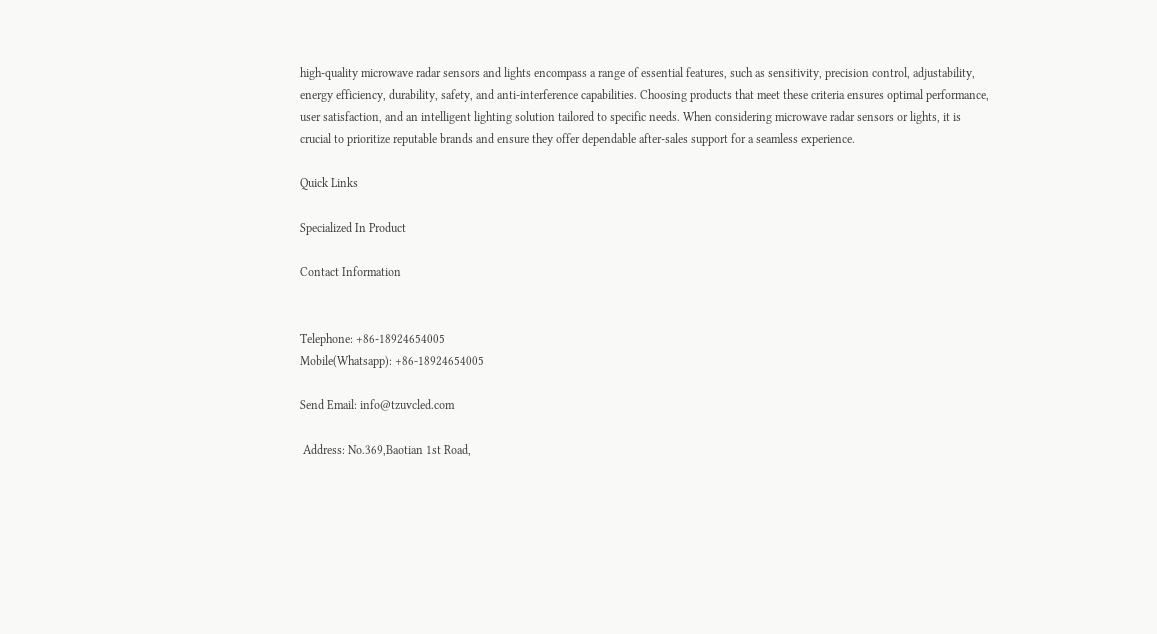high-quality microwave radar sensors and lights encompass a range of essential features, such as sensitivity, precision control, adjustability, energy efficiency, durability, safety, and anti-interference capabilities. Choosing products that meet these criteria ensures optimal performance, user satisfaction, and an intelligent lighting solution tailored to specific needs. When considering microwave radar sensors or lights, it is crucial to prioritize reputable brands and ensure they offer dependable after-sales support for a seamless experience.

Quick Links

Specialized In Product

Contact Information


Telephone: +86-18924654005
Mobile(Whatsapp): +86-18924654005

Send Email: info@tzuvcled.com

 Address: No.369,Baotian 1st Road,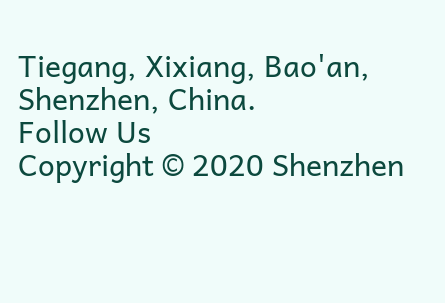Tiegang, Xixiang, Bao'an, Shenzhen, China.
Follow Us
Copyright © 2020 Shenzhen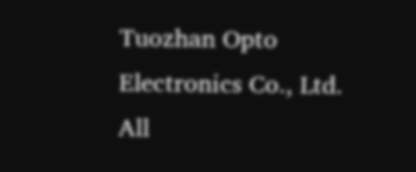Tuozhan Opto Electronics Co., Ltd. All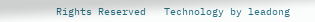Rights Reserved   Technology by leadong